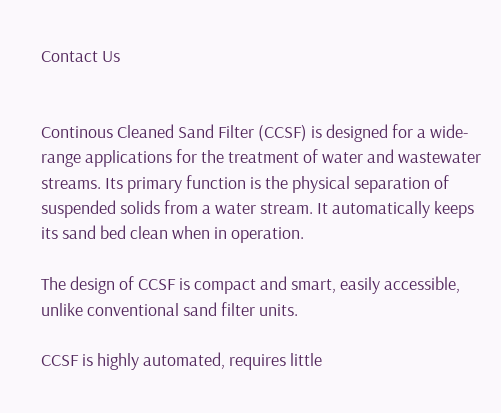Contact Us


Continous Cleaned Sand Filter (CCSF) is designed for a wide-range applications for the treatment of water and wastewater streams. Its primary function is the physical separation of suspended solids from a water stream. It automatically keeps its sand bed clean when in operation.

The design of CCSF is compact and smart, easily accessible, unlike conventional sand filter units.

CCSF is highly automated, requires little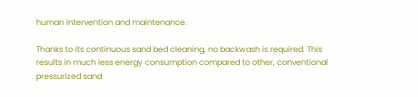human intervention and maintenance.

Thanks to its continuous sand bed cleaning, no backwash is required. This results in much less energy consumption compared to other, conventional pressurized sand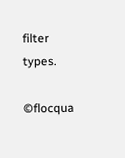filter types.

©flocqua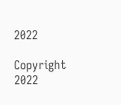2022

Copyright 2022